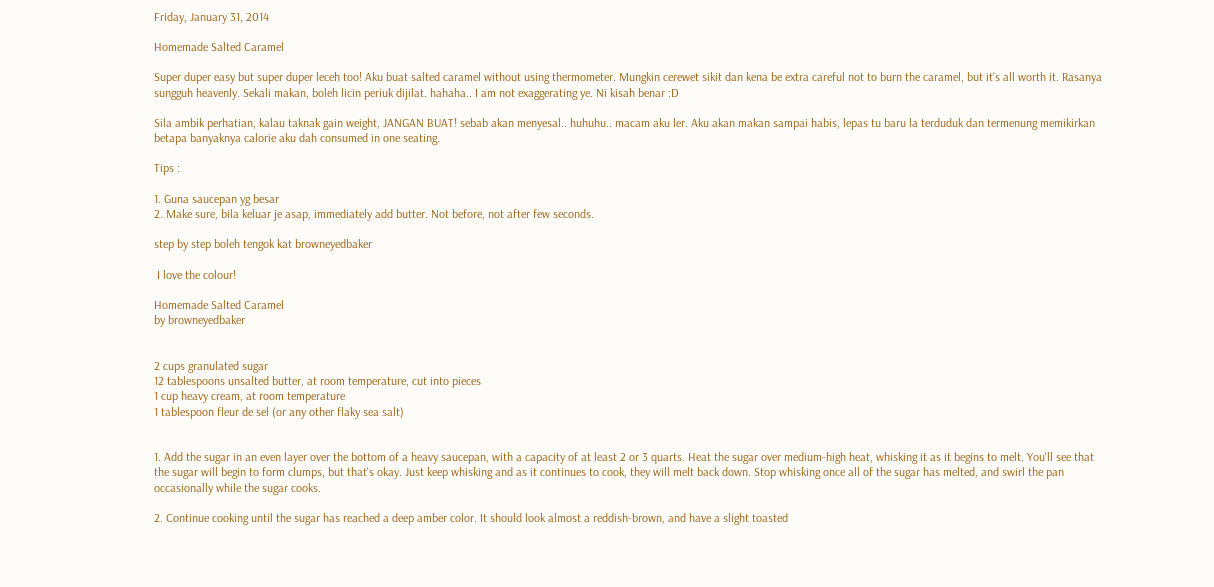Friday, January 31, 2014

Homemade Salted Caramel

Super duper easy but super duper leceh too! Aku buat salted caramel without using thermometer. Mungkin cerewet sikit dan kena be extra careful not to burn the caramel, but it's all worth it. Rasanya sungguh heavenly. Sekali makan, boleh licin periuk dijilat. hahaha.. I am not exaggerating ye. Ni kisah benar :D

Sila ambik perhatian, kalau taknak gain weight, JANGAN BUAT! sebab akan menyesal.. huhuhu.. macam aku ler. Aku akan makan sampai habis, lepas tu baru la terduduk dan termenung memikirkan betapa banyaknya calorie aku dah consumed in one seating.

Tips :

1. Guna saucepan yg besar
2. Make sure, bila keluar je asap, immediately add butter. Not before, not after few seconds.

step by step boleh tengok kat browneyedbaker

 I love the colour!

Homemade Salted Caramel
by browneyedbaker


2 cups granulated sugar
12 tablespoons unsalted butter, at room temperature, cut into pieces
1 cup heavy cream, at room temperature
1 tablespoon fleur de sel (or any other flaky sea salt)


1. Add the sugar in an even layer over the bottom of a heavy saucepan, with a capacity of at least 2 or 3 quarts. Heat the sugar over medium-high heat, whisking it as it begins to melt. You'll see that the sugar will begin to form clumps, but that's okay. Just keep whisking and as it continues to cook, they will melt back down. Stop whisking once all of the sugar has melted, and swirl the pan occasionally while the sugar cooks.

2. Continue cooking until the sugar has reached a deep amber color. It should look almost a reddish-brown, and have a slight toasted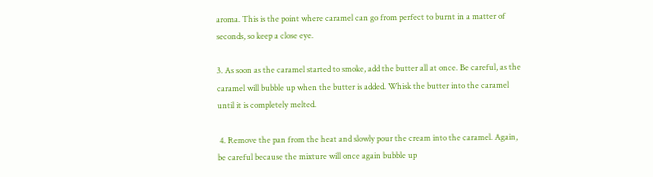aroma. This is the point where caramel can go from perfect to burnt in a matter of seconds, so keep a close eye.

3. As soon as the caramel started to smoke, add the butter all at once. Be careful, as the caramel will bubble up when the butter is added. Whisk the butter into the caramel until it is completely melted.

 4. Remove the pan from the heat and slowly pour the cream into the caramel. Again, be careful because the mixture will once again bubble up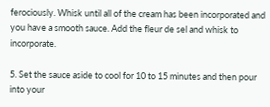ferociously. Whisk until all of the cream has been incorporated and you have a smooth sauce. Add the fleur de sel and whisk to incorporate.

5. Set the sauce aside to cool for 10 to 15 minutes and then pour into your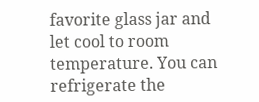favorite glass jar and let cool to room temperature. You can refrigerate the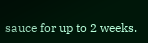sauce for up to 2 weeks.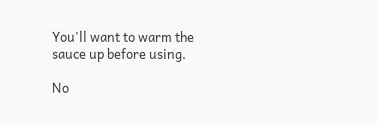You'll want to warm the sauce up before using.

No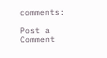comments:

Post a Comment